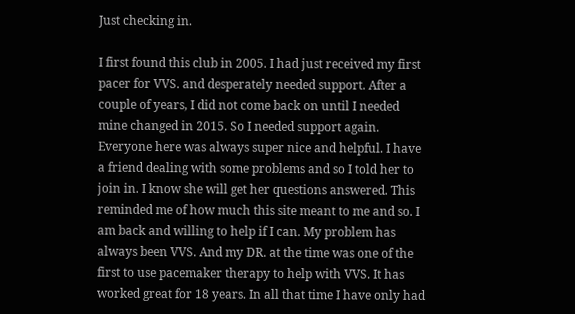Just checking in.

I first found this club in 2005. I had just received my first pacer for VVS. and desperately needed support. After a couple of years, I did not come back on until I needed mine changed in 2015. So I needed support again. Everyone here was always super nice and helpful. I have a friend dealing with some problems and so I told her to join in. I know she will get her questions answered. This reminded me of how much this site meant to me and so. I am back and willing to help if I can. My problem has always been VVS. And my DR. at the time was one of the first to use pacemaker therapy to help with VVS. It has worked great for 18 years. In all that time I have only had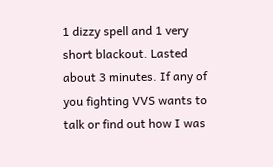1 dizzy spell and 1 very short blackout. Lasted about 3 minutes. If any of you fighting VVS wants to talk or find out how I was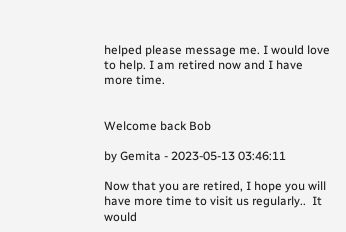helped please message me. I would love to help. I am retired now and I have more time.


Welcome back Bob

by Gemita - 2023-05-13 03:46:11

Now that you are retired, I hope you will have more time to visit us regularly..  It would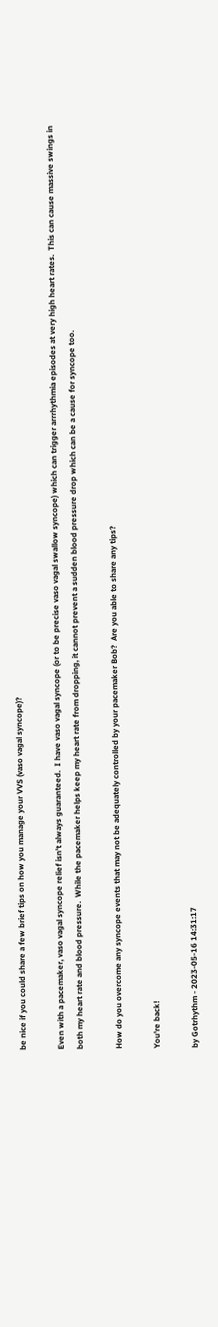be nice if you could share a few brief tips on how you manage your VVS (vaso vagal syncope)?

Even with a pacemaker, vaso vagal syncope relief isn't always guaranteed.  I have vaso vagal syncope (or to be precise vaso vagal swallow syncope) which can trigger arrrhythmia episodes at very high heart rates.  This can cause massive swings in both my heart rate and blood pressure.  While the pacemaker helps keep my heart rate from dropping, it cannot prevent a sudden blood pressure drop which can be a cause for syncope too.

How do you overcome any syncope events that may not be adequately controlled by your pacemaker Bob?  Are you able to share any tips?

You're back!

by Gotrhythm - 2023-05-16 14:31:17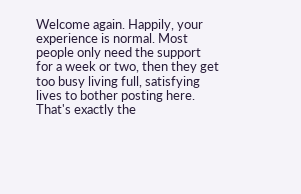Welcome again. Happily, your experience is normal. Most people only need the support for a week or two, then they get too busy living full, satisfying lives to bother posting here. That's exactly the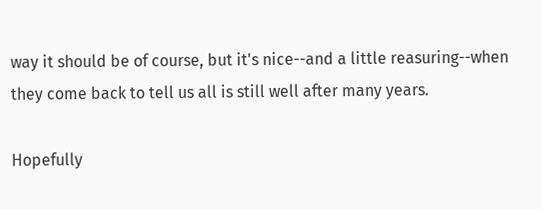way it should be of course, but it's nice--and a little reasuring--when they come back to tell us all is still well after many years.

Hopefully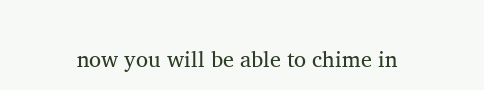now you will be able to chime in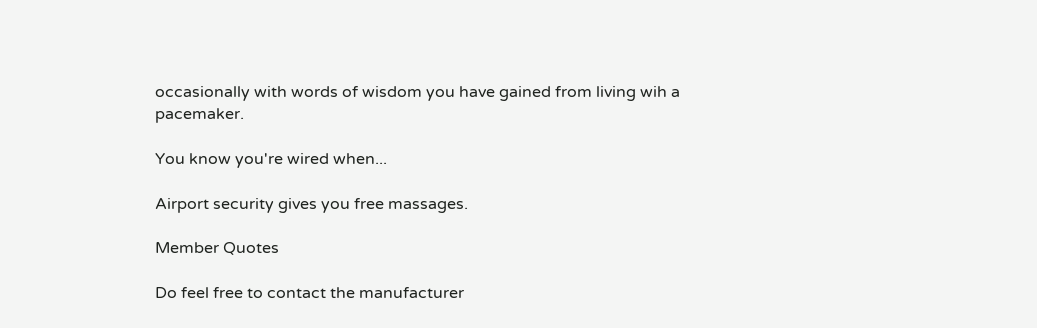occasionally with words of wisdom you have gained from living wih a pacemaker.

You know you're wired when...

Airport security gives you free massages.

Member Quotes

Do feel free to contact the manufacturer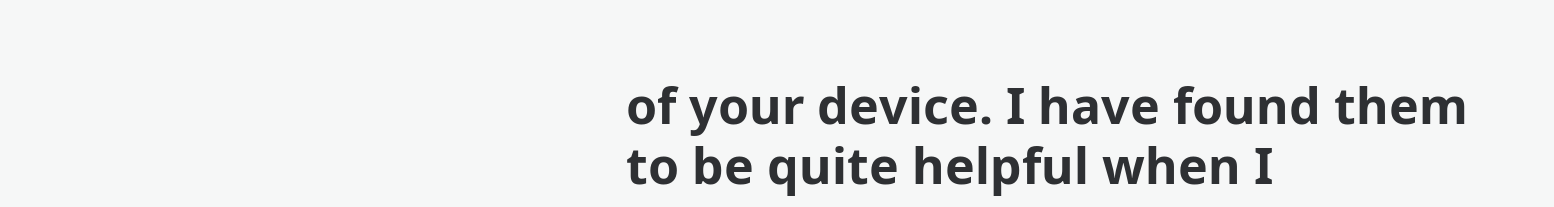of your device. I have found them to be quite helpful when I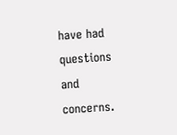have had questions and concerns.